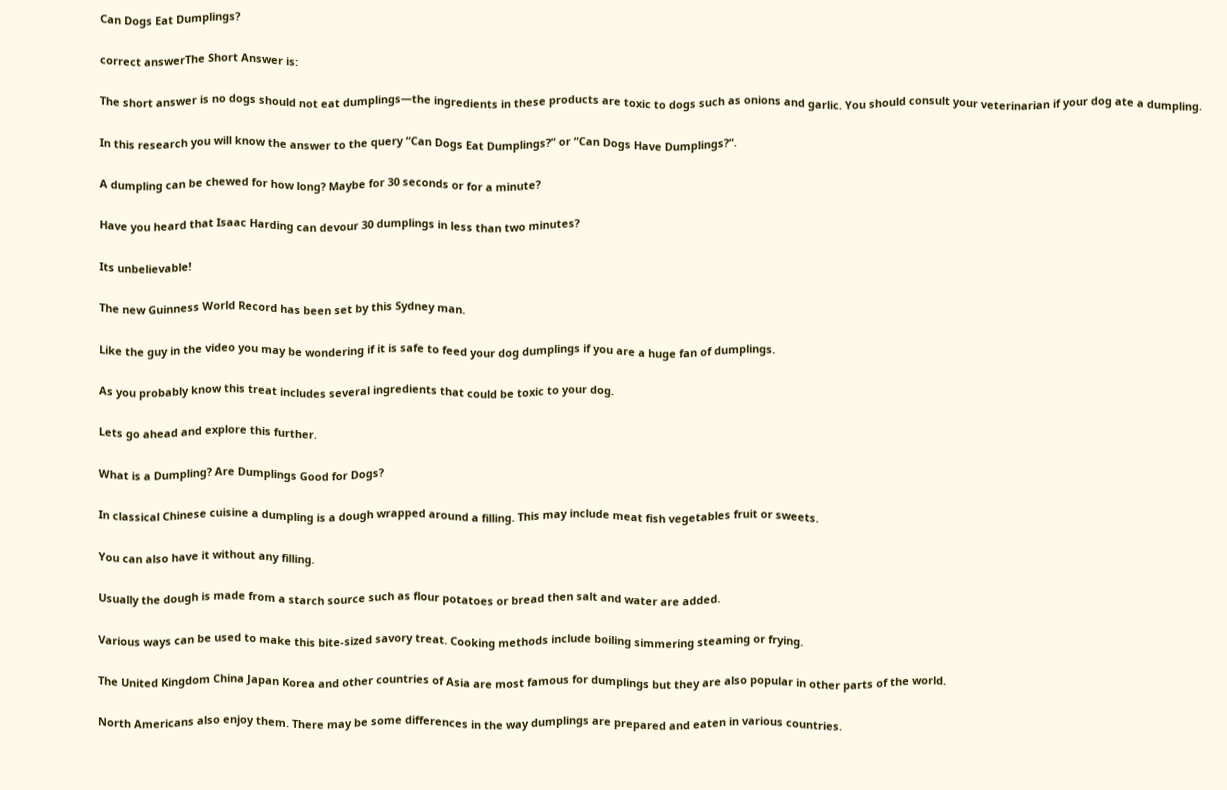Can Dogs Eat Dumplings?

correct answerThe Short Answer is:

The short answer is no dogs should not eat dumplings—the ingredients in these products are toxic to dogs such as onions and garlic. You should consult your veterinarian if your dog ate a dumpling.

In this research you will know the answer to the query “Can Dogs Eat Dumplings?” or “Can Dogs Have Dumplings?“.

A dumpling can be chewed for how long? Maybe for 30 seconds or for a minute?

Have you heard that Isaac Harding can devour 30 dumplings in less than two minutes?

Its unbelievable!

The new Guinness World Record has been set by this Sydney man.

Like the guy in the video you may be wondering if it is safe to feed your dog dumplings if you are a huge fan of dumplings.

As you probably know this treat includes several ingredients that could be toxic to your dog.

Lets go ahead and explore this further.

What is a Dumpling? Are Dumplings Good for Dogs?

In classical Chinese cuisine a dumpling is a dough wrapped around a filling. This may include meat fish vegetables fruit or sweets.

You can also have it without any filling.

Usually the dough is made from a starch source such as flour potatoes or bread then salt and water are added.

Various ways can be used to make this bite-sized savory treat. Cooking methods include boiling simmering steaming or frying.

The United Kingdom China Japan Korea and other countries of Asia are most famous for dumplings but they are also popular in other parts of the world.

North Americans also enjoy them. There may be some differences in the way dumplings are prepared and eaten in various countries.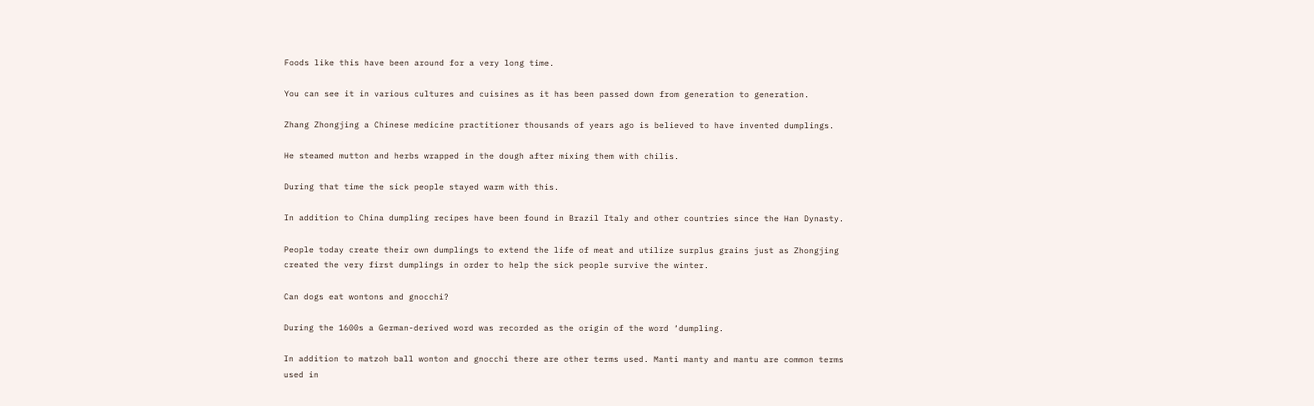Foods like this have been around for a very long time.

You can see it in various cultures and cuisines as it has been passed down from generation to generation.

Zhang Zhongjing a Chinese medicine practitioner thousands of years ago is believed to have invented dumplings.

He steamed mutton and herbs wrapped in the dough after mixing them with chilis.

During that time the sick people stayed warm with this.

In addition to China dumpling recipes have been found in Brazil Italy and other countries since the Han Dynasty.

People today create their own dumplings to extend the life of meat and utilize surplus grains just as Zhongjing created the very first dumplings in order to help the sick people survive the winter.

Can dogs eat wontons and gnocchi?

During the 1600s a German-derived word was recorded as the origin of the word ‘dumpling.

In addition to matzoh ball wonton and gnocchi there are other terms used. Manti manty and mantu are common terms used in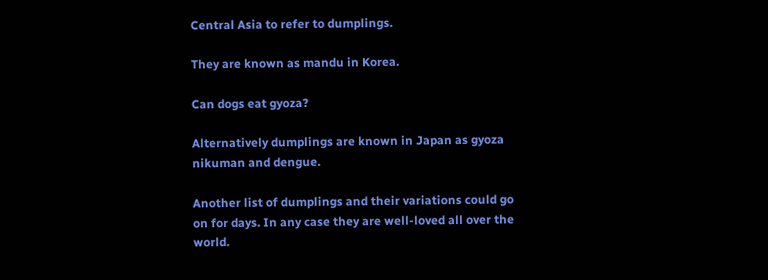Central Asia to refer to dumplings.

They are known as mandu in Korea.

Can dogs eat gyoza?

Alternatively dumplings are known in Japan as gyoza nikuman and dengue.

Another list of dumplings and their variations could go on for days. In any case they are well-loved all over the world.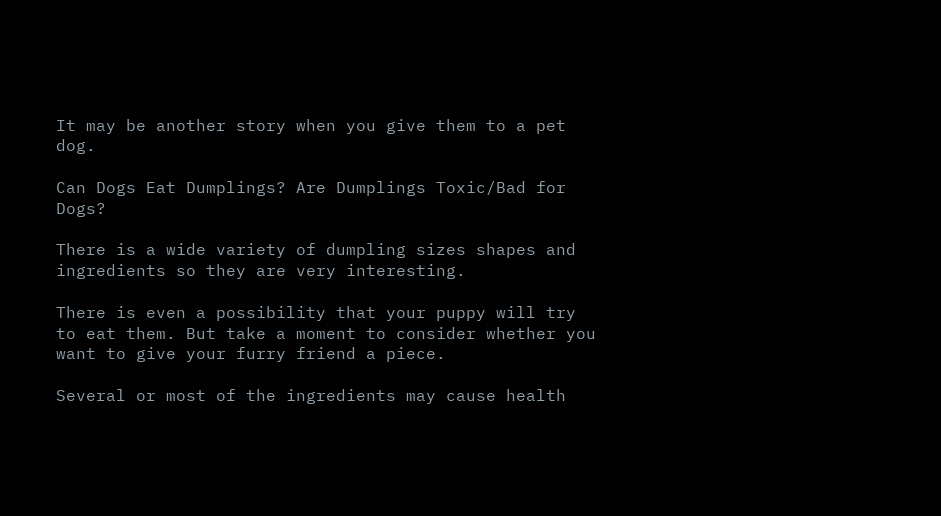It may be another story when you give them to a pet dog.

Can Dogs Eat Dumplings? Are Dumplings Toxic/Bad for Dogs?

There is a wide variety of dumpling sizes shapes and ingredients so they are very interesting.

There is even a possibility that your puppy will try to eat them. But take a moment to consider whether you want to give your furry friend a piece.

Several or most of the ingredients may cause health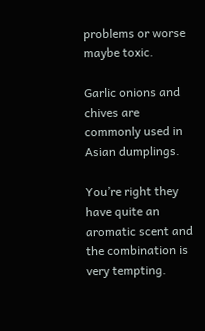problems or worse maybe toxic.

Garlic onions and chives are commonly used in Asian dumplings.

You’re right they have quite an aromatic scent and the combination is very tempting.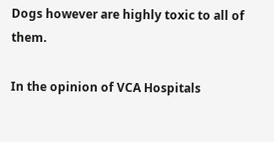Dogs however are highly toxic to all of them.

In the opinion of VCA Hospitals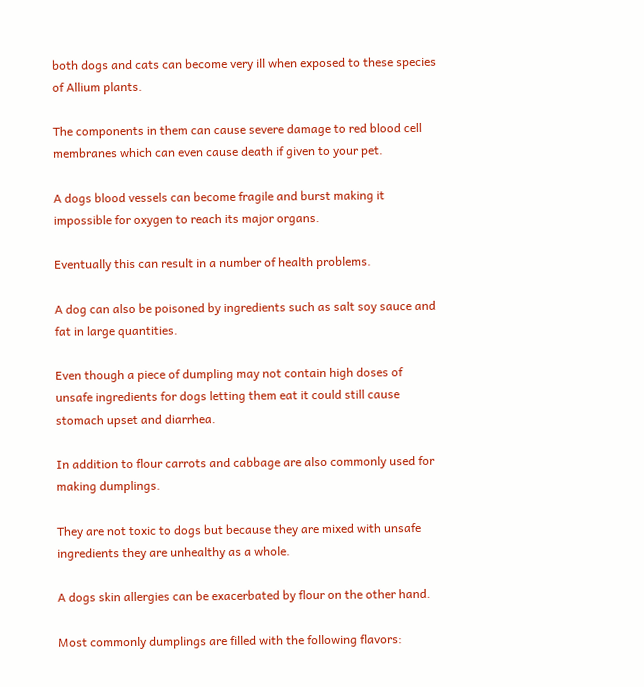both dogs and cats can become very ill when exposed to these species of Allium plants.

The components in them can cause severe damage to red blood cell membranes which can even cause death if given to your pet.

A dogs blood vessels can become fragile and burst making it impossible for oxygen to reach its major organs.

Eventually this can result in a number of health problems.

A dog can also be poisoned by ingredients such as salt soy sauce and fat in large quantities.

Even though a piece of dumpling may not contain high doses of unsafe ingredients for dogs letting them eat it could still cause stomach upset and diarrhea.

In addition to flour carrots and cabbage are also commonly used for making dumplings.

They are not toxic to dogs but because they are mixed with unsafe ingredients they are unhealthy as a whole.

A dogs skin allergies can be exacerbated by flour on the other hand.

Most commonly dumplings are filled with the following flavors: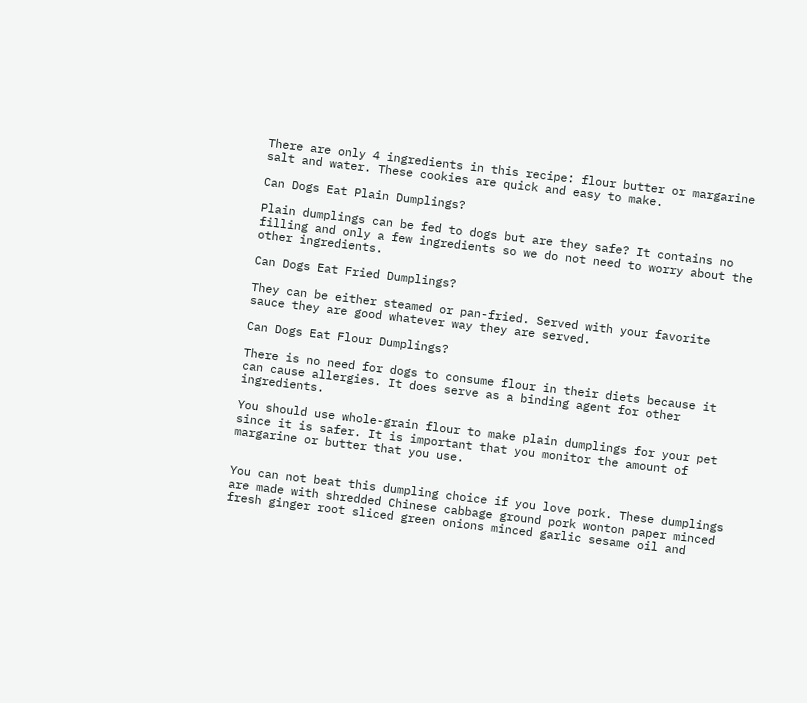There are only 4 ingredients in this recipe: flour butter or margarine salt and water. These cookies are quick and easy to make.

Can Dogs Eat Plain Dumplings?

Plain dumplings can be fed to dogs but are they safe? It contains no filling and only a few ingredients so we do not need to worry about the other ingredients.

Can Dogs Eat Fried Dumplings?

They can be either steamed or pan-fried. Served with your favorite sauce they are good whatever way they are served.

Can Dogs Eat Flour Dumplings?

There is no need for dogs to consume flour in their diets because it can cause allergies. It does serve as a binding agent for other ingredients.

You should use whole-grain flour to make plain dumplings for your pet since it is safer. It is important that you monitor the amount of margarine or butter that you use.


You can not beat this dumpling choice if you love pork. These dumplings are made with shredded Chinese cabbage ground pork wonton paper minced fresh ginger root sliced green onions minced garlic sesame oil and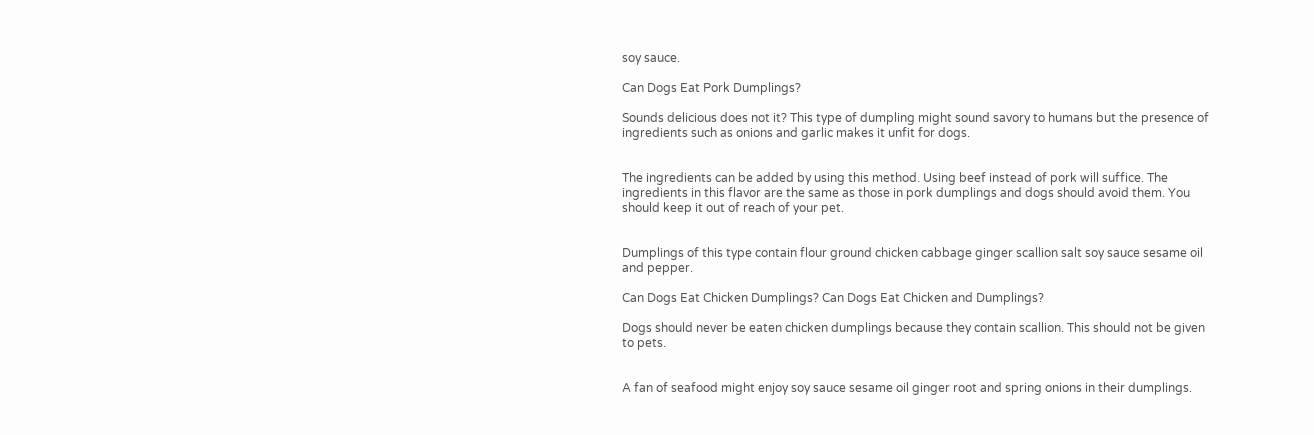soy sauce.

Can Dogs Eat Pork Dumplings?

Sounds delicious does not it? This type of dumpling might sound savory to humans but the presence of ingredients such as onions and garlic makes it unfit for dogs.


The ingredients can be added by using this method. Using beef instead of pork will suffice. The ingredients in this flavor are the same as those in pork dumplings and dogs should avoid them. You should keep it out of reach of your pet.


Dumplings of this type contain flour ground chicken cabbage ginger scallion salt soy sauce sesame oil and pepper.

Can Dogs Eat Chicken Dumplings? Can Dogs Eat Chicken and Dumplings?

Dogs should never be eaten chicken dumplings because they contain scallion. This should not be given to pets.


A fan of seafood might enjoy soy sauce sesame oil ginger root and spring onions in their dumplings.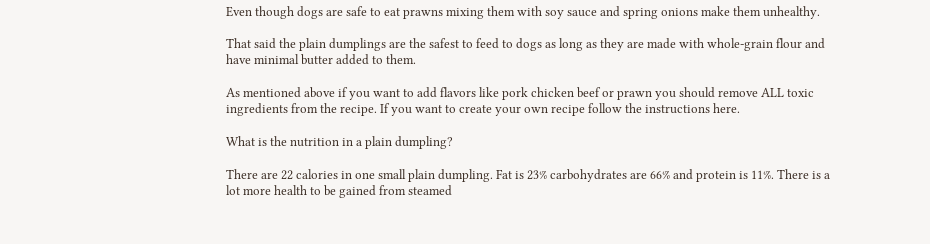Even though dogs are safe to eat prawns mixing them with soy sauce and spring onions make them unhealthy.

That said the plain dumplings are the safest to feed to dogs as long as they are made with whole-grain flour and have minimal butter added to them.

As mentioned above if you want to add flavors like pork chicken beef or prawn you should remove ALL toxic ingredients from the recipe. If you want to create your own recipe follow the instructions here.

What is the nutrition in a plain dumpling?

There are 22 calories in one small plain dumpling. Fat is 23% carbohydrates are 66% and protein is 11%. There is a lot more health to be gained from steamed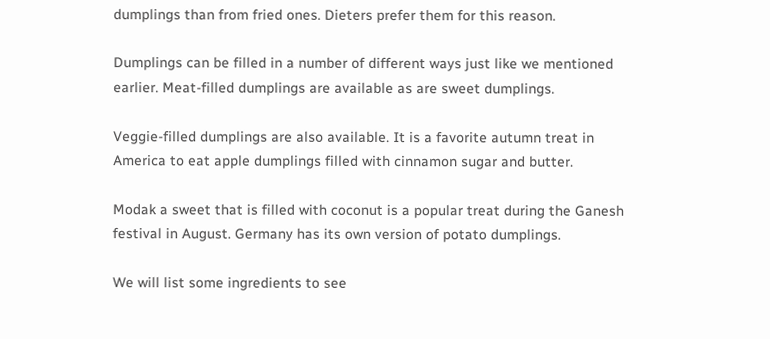dumplings than from fried ones. Dieters prefer them for this reason.

Dumplings can be filled in a number of different ways just like we mentioned earlier. Meat-filled dumplings are available as are sweet dumplings.

Veggie-filled dumplings are also available. It is a favorite autumn treat in America to eat apple dumplings filled with cinnamon sugar and butter.

Modak a sweet that is filled with coconut is a popular treat during the Ganesh festival in August. Germany has its own version of potato dumplings.

We will list some ingredients to see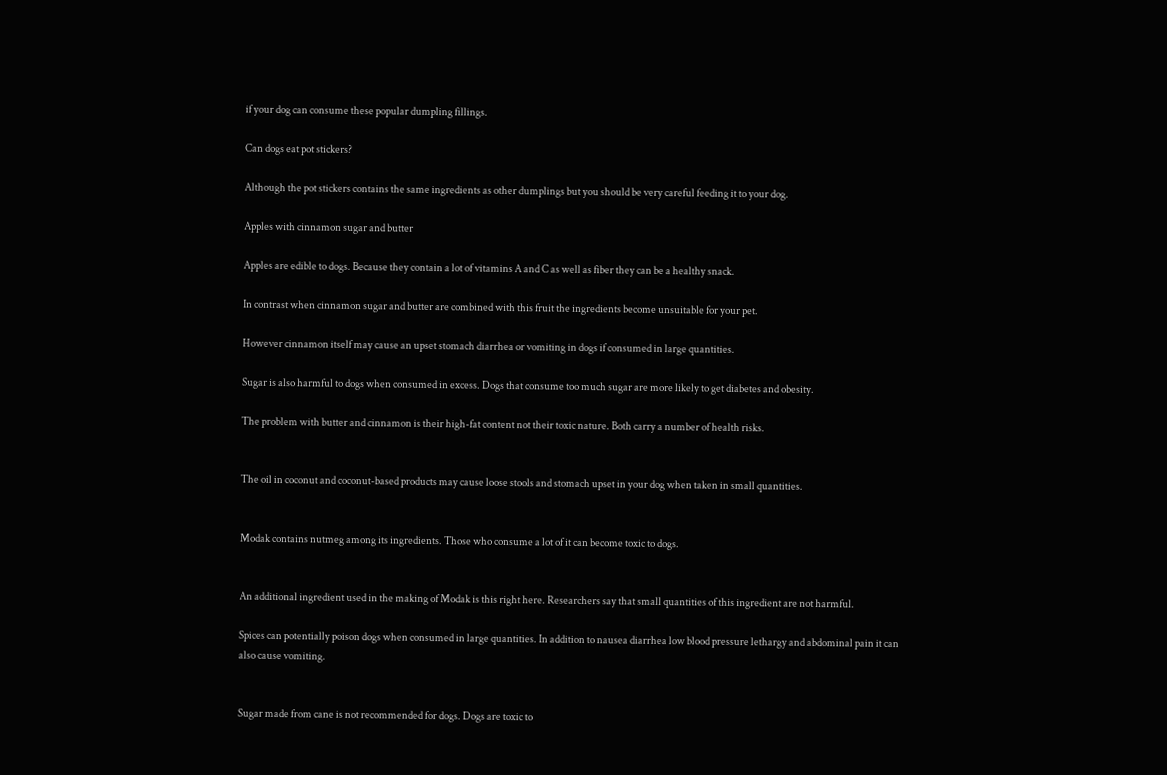if your dog can consume these popular dumpling fillings.

Can dogs eat pot stickers?

Although the pot stickers contains the same ingredients as other dumplings but you should be very careful feeding it to your dog.

Apples with cinnamon sugar and butter

Apples are edible to dogs. Because they contain a lot of vitamins A and C as well as fiber they can be a healthy snack.

In contrast when cinnamon sugar and butter are combined with this fruit the ingredients become unsuitable for your pet.

However cinnamon itself may cause an upset stomach diarrhea or vomiting in dogs if consumed in large quantities.

Sugar is also harmful to dogs when consumed in excess. Dogs that consume too much sugar are more likely to get diabetes and obesity.

The problem with butter and cinnamon is their high-fat content not their toxic nature. Both carry a number of health risks.


The oil in coconut and coconut-based products may cause loose stools and stomach upset in your dog when taken in small quantities.


Modak contains nutmeg among its ingredients. Those who consume a lot of it can become toxic to dogs.


An additional ingredient used in the making of Modak is this right here. Researchers say that small quantities of this ingredient are not harmful.

Spices can potentially poison dogs when consumed in large quantities. In addition to nausea diarrhea low blood pressure lethargy and abdominal pain it can also cause vomiting.


Sugar made from cane is not recommended for dogs. Dogs are toxic to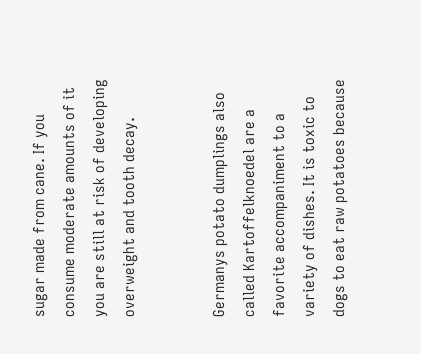sugar made from cane. If you consume moderate amounts of it you are still at risk of developing overweight and tooth decay.


Germanys potato dumplings also called Kartoffelknoedel are a favorite accompaniment to a variety of dishes. It is toxic to dogs to eat raw potatoes because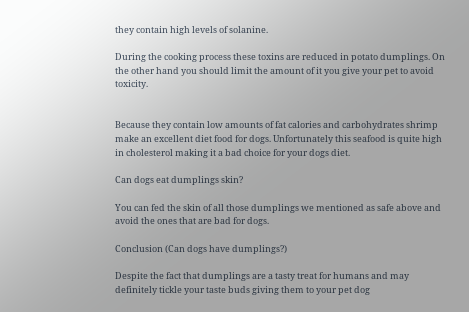they contain high levels of solanine.

During the cooking process these toxins are reduced in potato dumplings. On the other hand you should limit the amount of it you give your pet to avoid toxicity.


Because they contain low amounts of fat calories and carbohydrates shrimp make an excellent diet food for dogs. Unfortunately this seafood is quite high in cholesterol making it a bad choice for your dogs diet.

Can dogs eat dumplings skin?

You can fed the skin of all those dumplings we mentioned as safe above and avoid the ones that are bad for dogs.

Conclusion (Can dogs have dumplings?)

Despite the fact that dumplings are a tasty treat for humans and may definitely tickle your taste buds giving them to your pet dog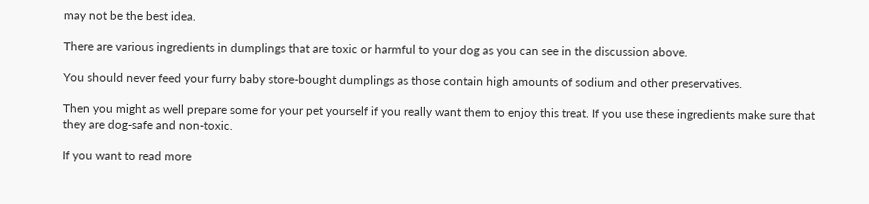may not be the best idea.

There are various ingredients in dumplings that are toxic or harmful to your dog as you can see in the discussion above.

You should never feed your furry baby store-bought dumplings as those contain high amounts of sodium and other preservatives.

Then you might as well prepare some for your pet yourself if you really want them to enjoy this treat. If you use these ingredients make sure that they are dog-safe and non-toxic.

If you want to read more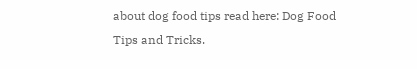about dog food tips read here: Dog Food Tips and Tricks.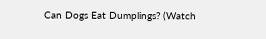Can Dogs Eat Dumplings? (Watch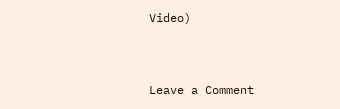Video)


Leave a Comment